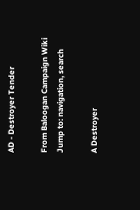AD - Destroyer Tender

From Baloogan Campaign Wiki
Jump to: navigation, search

A Destroyer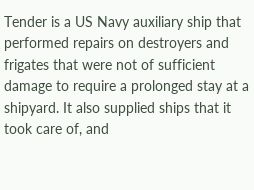Tender is a US Navy auxiliary ship that performed repairs on destroyers and frigates that were not of sufficient damage to require a prolonged stay at a shipyard. It also supplied ships that it took care of, and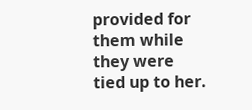provided for them while they were tied up to her.